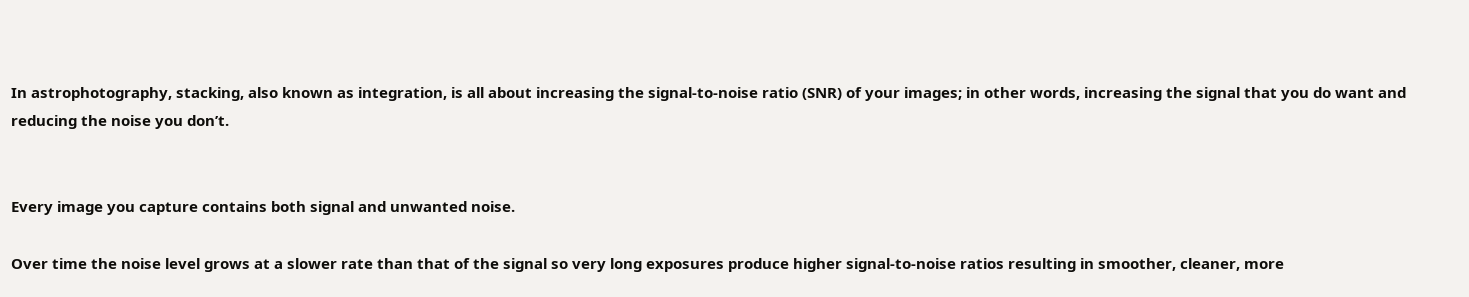In astrophotography, stacking, also known as integration, is all about increasing the signal-to-noise ratio (SNR) of your images; in other words, increasing the signal that you do want and reducing the noise you don’t.


Every image you capture contains both signal and unwanted noise.

Over time the noise level grows at a slower rate than that of the signal so very long exposures produce higher signal-to-noise ratios resulting in smoother, cleaner, more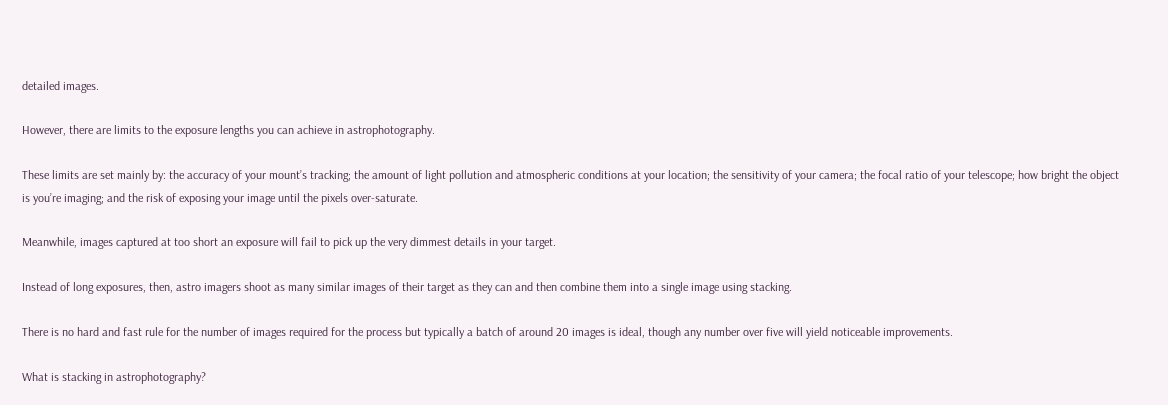detailed images.

However, there are limits to the exposure lengths you can achieve in astrophotography.

These limits are set mainly by: the accuracy of your mount’s tracking; the amount of light pollution and atmospheric conditions at your location; the sensitivity of your camera; the focal ratio of your telescope; how bright the object is you’re imaging; and the risk of exposing your image until the pixels over-saturate.

Meanwhile, images captured at too short an exposure will fail to pick up the very dimmest details in your target.

Instead of long exposures, then, astro imagers shoot as many similar images of their target as they can and then combine them into a single image using stacking.

There is no hard and fast rule for the number of images required for the process but typically a batch of around 20 images is ideal, though any number over five will yield noticeable improvements.

What is stacking in astrophotography?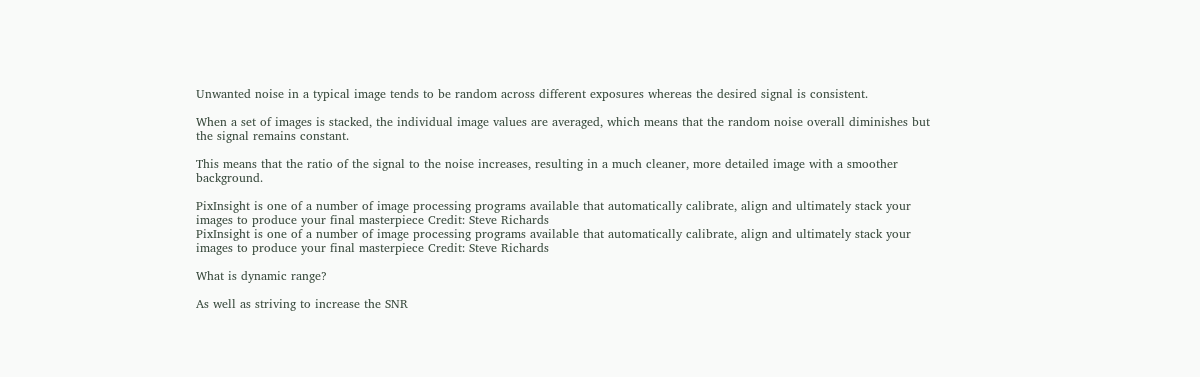Unwanted noise in a typical image tends to be random across different exposures whereas the desired signal is consistent.

When a set of images is stacked, the individual image values are averaged, which means that the random noise overall diminishes but the signal remains constant.

This means that the ratio of the signal to the noise increases, resulting in a much cleaner, more detailed image with a smoother background.

PixInsight is one of a number of image processing programs available that automatically calibrate, align and ultimately stack your images to produce your final masterpiece Credit: Steve Richards
PixInsight is one of a number of image processing programs available that automatically calibrate, align and ultimately stack your images to produce your final masterpiece Credit: Steve Richards

What is dynamic range?

As well as striving to increase the SNR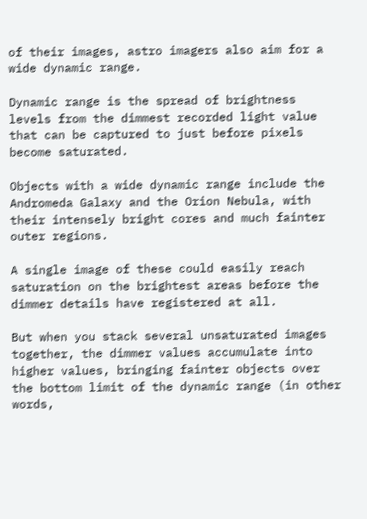of their images, astro imagers also aim for a wide dynamic range.

Dynamic range is the spread of brightness levels from the dimmest recorded light value that can be captured to just before pixels become saturated.

Objects with a wide dynamic range include the Andromeda Galaxy and the Orion Nebula, with their intensely bright cores and much fainter outer regions.

A single image of these could easily reach saturation on the brightest areas before the dimmer details have registered at all.

But when you stack several unsaturated images together, the dimmer values accumulate into higher values, bringing fainter objects over the bottom limit of the dynamic range (in other words,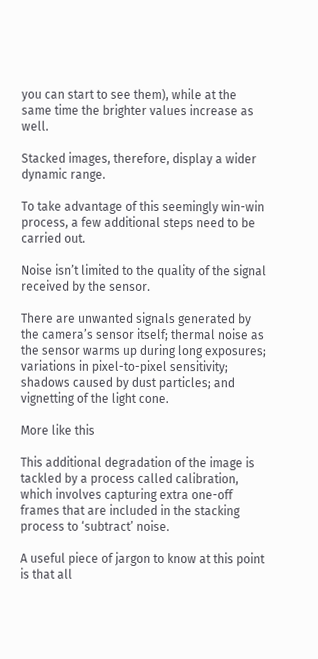you can start to see them), while at the same time the brighter values increase as well.

Stacked images, therefore, display a wider dynamic range.

To take advantage of this seemingly win-win process, a few additional steps need to be carried out.

Noise isn’t limited to the quality of the signal received by the sensor.

There are unwanted signals generated by the camera’s sensor itself; thermal noise as the sensor warms up during long exposures; variations in pixel-to-pixel sensitivity; shadows caused by dust particles; and vignetting of the light cone.

More like this

This additional degradation of the image is tackled by a process called calibration, which involves capturing extra one-off frames that are included in the stacking process to ‘subtract’ noise.

A useful piece of jargon to know at this point is that all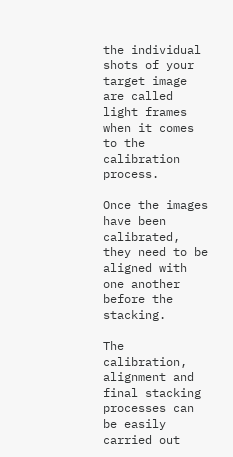the individual shots of your target image are called light frames when it comes to the calibration process.

Once the images have been calibrated, they need to be aligned with one another before the stacking.

The calibration, alignment and final stacking processes can be easily carried out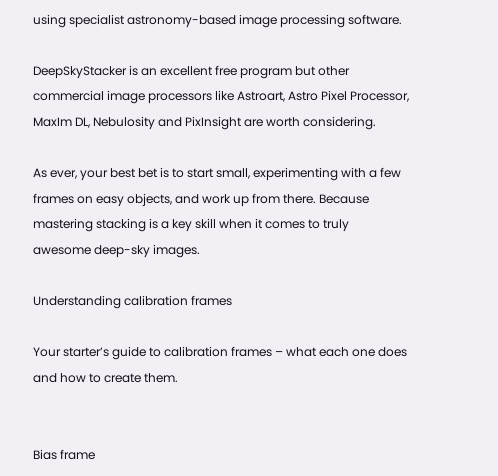using specialist astronomy-based image processing software.

DeepSkyStacker is an excellent free program but other commercial image processors like Astroart, Astro Pixel Processor, MaxIm DL, Nebulosity and PixInsight are worth considering.

As ever, your best bet is to start small, experimenting with a few frames on easy objects, and work up from there. Because mastering stacking is a key skill when it comes to truly awesome deep-sky images.

Understanding calibration frames

Your starter’s guide to calibration frames – what each one does and how to create them.


Bias frame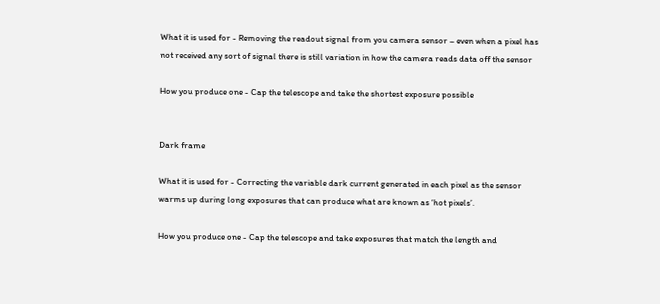What it is used for - Removing the readout signal from you camera sensor – even when a pixel has not received any sort of signal there is still variation in how the camera reads data off the sensor

How you produce one - Cap the telescope and take the shortest exposure possible


Dark frame

What it is used for - Correcting the variable dark current generated in each pixel as the sensor warms up during long exposures that can produce what are known as ‘hot pixels’.

How you produce one - Cap the telescope and take exposures that match the length and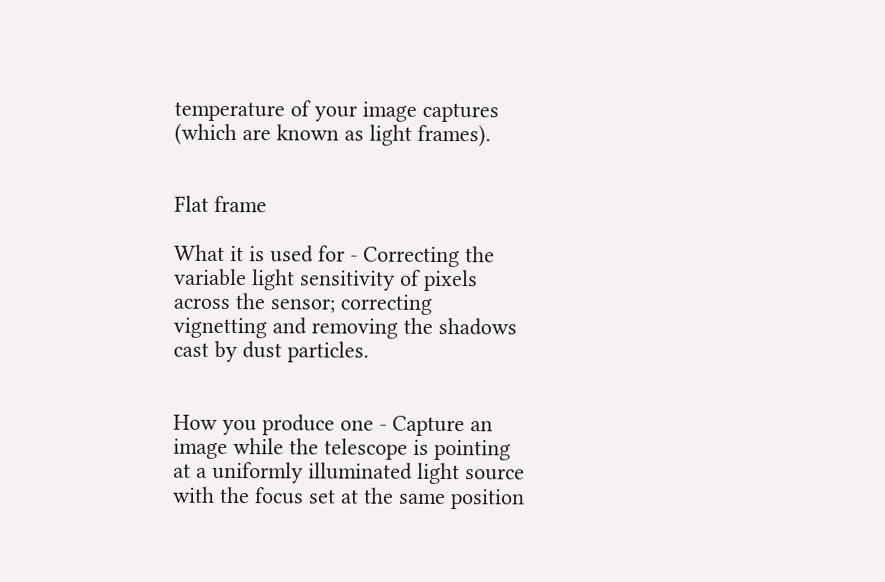temperature of your image captures (which are known as light frames).


Flat frame

What it is used for - Correcting the variable light sensitivity of pixels across the sensor; correcting vignetting and removing the shadows cast by dust particles.


How you produce one - Capture an image while the telescope is pointing at a uniformly illuminated light source with the focus set at the same position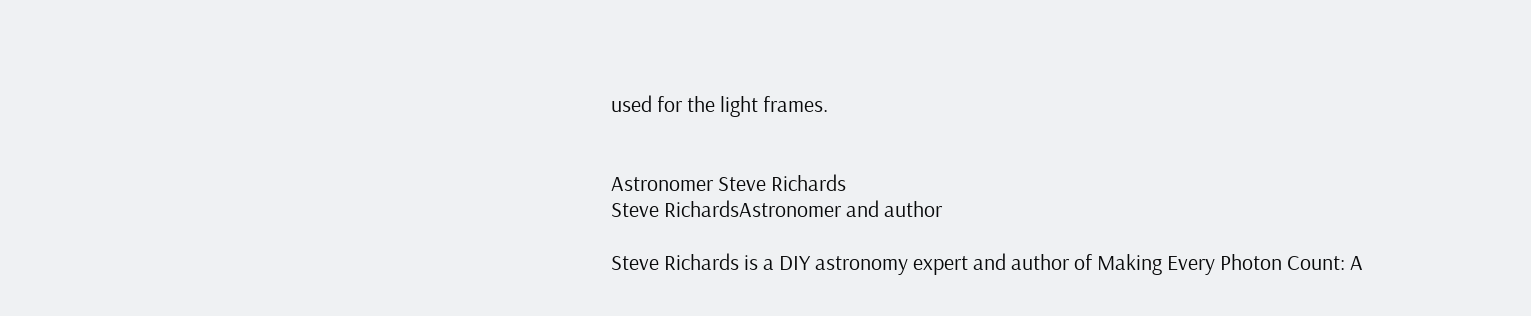used for the light frames.


Astronomer Steve Richards
Steve RichardsAstronomer and author

Steve Richards is a DIY astronomy expert and author of Making Every Photon Count: A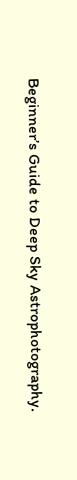Beginner’s Guide to Deep Sky Astrophotography.